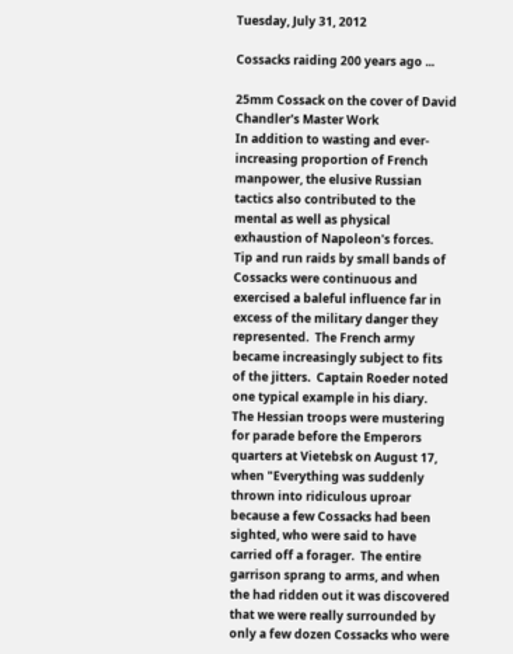Tuesday, July 31, 2012

Cossacks raiding 200 years ago ...

25mm Cossack on the cover of David Chandler's Master Work
In addition to wasting and ever-increasing proportion of French manpower, the elusive Russian tactics also contributed to the mental as well as physical exhaustion of Napoleon's forces.  Tip and run raids by small bands of Cossacks were continuous and exercised a baleful influence far in excess of the military danger they represented.  The French army became increasingly subject to fits of the jitters.  Captain Roeder noted one typical example in his diary.  The Hessian troops were mustering for parade before the Emperors quarters at Vietebsk on August 17, when "Everything was suddenly thrown into ridiculous uproar because a few Cossacks had been sighted, who were said to have carried off a forager.  The entire garrison sprang to arms, and when the had ridden out it was discovered that we were really surrounded by only a few dozen Cossacks who were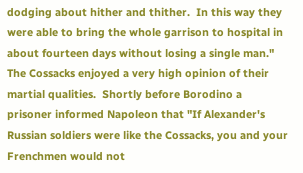dodging about hither and thither.  In this way they were able to bring the whole garrison to hospital in about fourteen days without losing a single man."  The Cossacks enjoyed a very high opinion of their martial qualities.  Shortly before Borodino a prisoner informed Napoleon that "If Alexander's Russian soldiers were like the Cossacks, you and your Frenchmen would not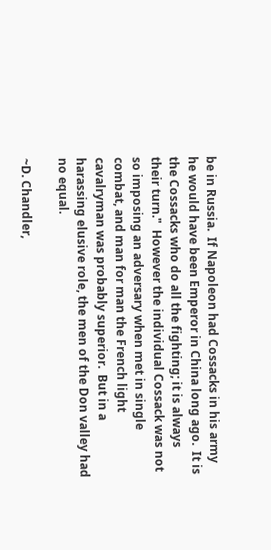be in Russia.  If Napoleon had Cossacks in his army he would have been Emperor in China long ago.  It is the Cossacks who do all the fighting; it is always their turn."  However the individual Cossack was not so imposing an adversary when met in single combat, and man for man the French light cavalryman was probably superior.  But in a harassing elusive role, the men of the Don valley had no equal.

~D. Chandler,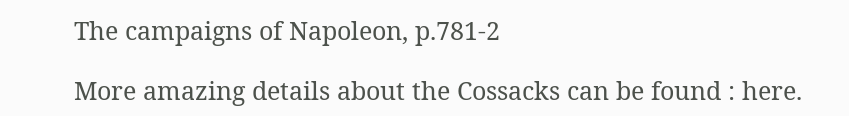The campaigns of Napoleon, p.781-2

More amazing details about the Cossacks can be found : here.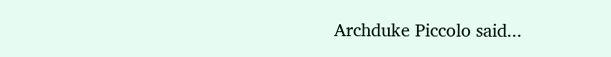Archduke Piccolo said...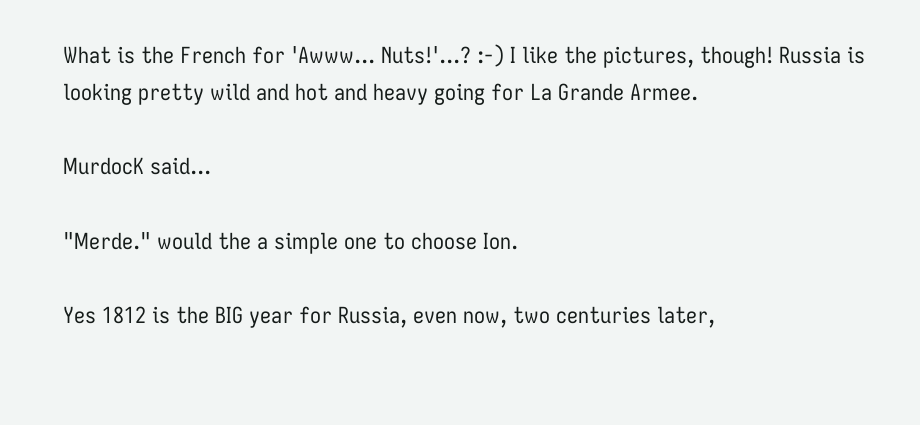What is the French for 'Awww... Nuts!'...? :-) I like the pictures, though! Russia is looking pretty wild and hot and heavy going for La Grande Armee.

MurdocK said...

"Merde." would the a simple one to choose Ion.

Yes 1812 is the BIG year for Russia, even now, two centuries later,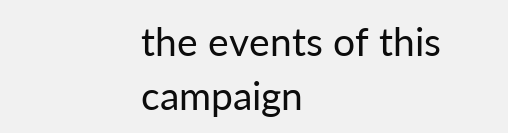the events of this campaign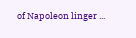of Napoleon linger ...